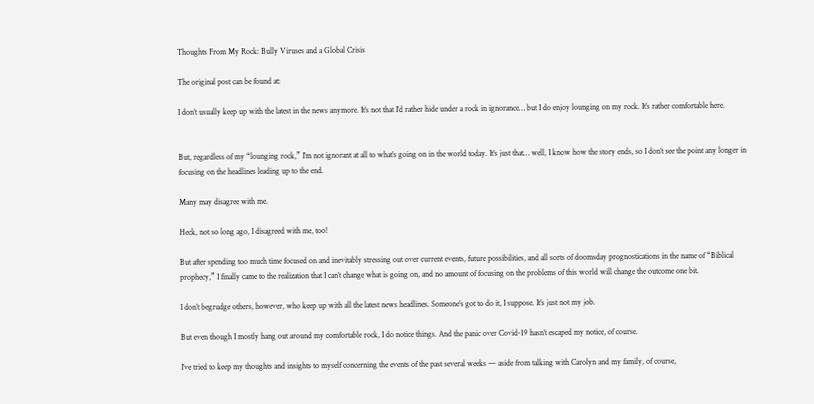Thoughts From My Rock: Bully Viruses and a Global Crisis

The original post can be found at:

I don’t usually keep up with the latest in the news anymore. It’s not that I’d rather hide under a rock in ignorance… but I do enjoy lounging on my rock. It’s rather comfortable here.


But, regardless of my “lounging rock,” I’m not ignorant at all to what’s going on in the world today. It’s just that… well, I know how the story ends, so I don’t see the point any longer in focusing on the headlines leading up to the end.

Many may disagree with me.

Heck, not so long ago, I disagreed with me, too!

But after spending too much time focused on and inevitably stressing out over current events, future possibilities, and all sorts of doomsday prognostications in the name of “Biblical prophecy,” I finally came to the realization that I can’t change what is going on, and no amount of focusing on the problems of this world will change the outcome one bit.

I don’t begrudge others, however, who keep up with all the latest news headlines. Someone’s got to do it, I suppose. It’s just not my job.

But even though I mostly hang out around my comfortable rock, I do notice things. And the panic over Covid-19 hasn’t escaped my notice, of course.

I’ve tried to keep my thoughts and insights to myself concerning the events of the past several weeks — aside from talking with Carolyn and my family, of course,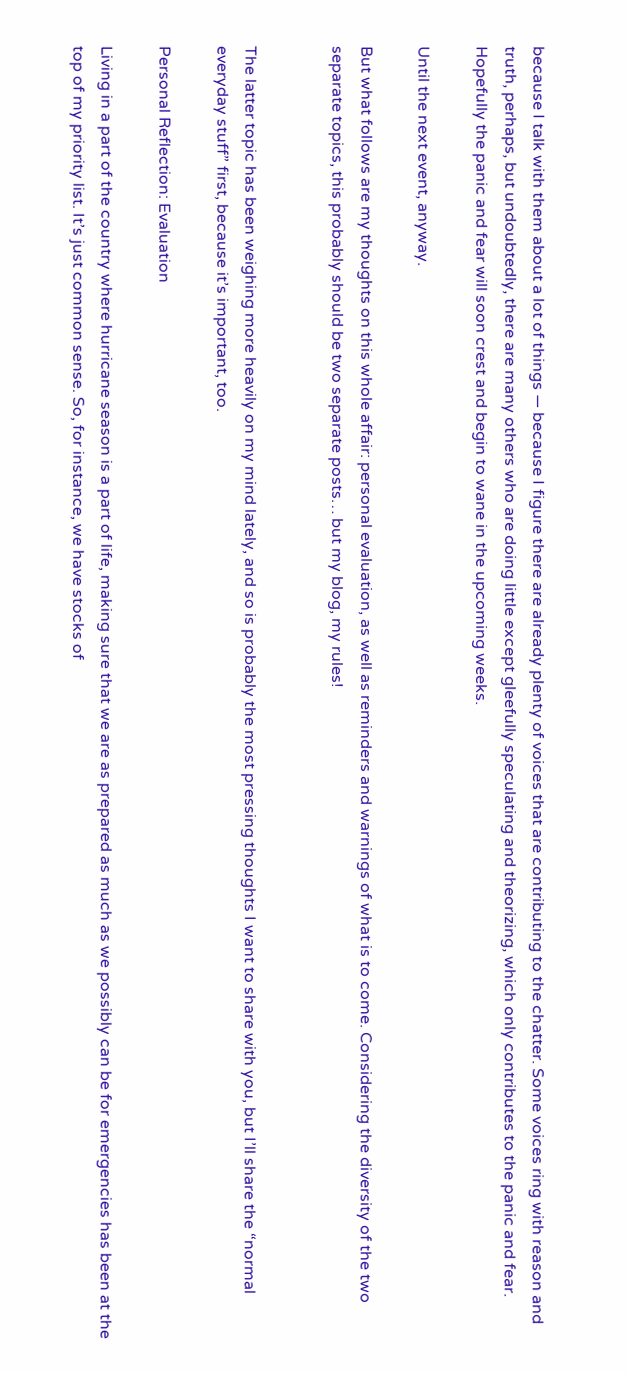because I talk with them about a lot of things — because I figure there are already plenty of voices that are contributing to the chatter. Some voices ring with reason and truth, perhaps, but undoubtedly, there are many others who are doing little except gleefully speculating and theorizing, which only contributes to the panic and fear. Hopefully the panic and fear will soon crest and begin to wane in the upcoming weeks.

Until the next event, anyway.

But what follows are my thoughts on this whole affair: personal evaluation, as well as reminders and warnings of what is to come. Considering the diversity of the two separate topics, this probably should be two separate posts… but my blog, my rules!


The latter topic has been weighing more heavily on my mind lately, and so is probably the most pressing thoughts I want to share with you, but I’ll share the “normal everyday stuff” first, because it’s important, too.

Personal Reflection: Evaluation

Living in a part of the country where hurricane season is a part of life, making sure that we are as prepared as much as we possibly can be for emergencies has been at the top of my priority list. It’s just common sense. So, for instance, we have stocks of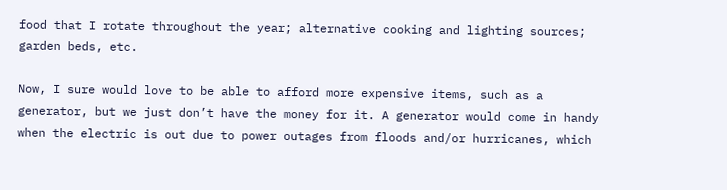food that I rotate throughout the year; alternative cooking and lighting sources; garden beds, etc.

Now, I sure would love to be able to afford more expensive items, such as a generator, but we just don’t have the money for it. A generator would come in handy when the electric is out due to power outages from floods and/or hurricanes, which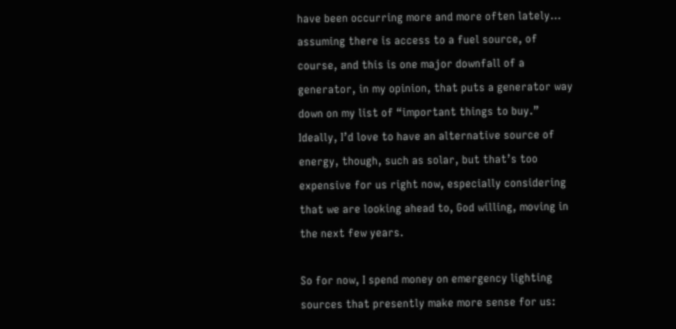have been occurring more and more often lately… assuming there is access to a fuel source, of course, and this is one major downfall of a generator, in my opinion, that puts a generator way down on my list of “important things to buy.” Ideally, I’d love to have an alternative source of energy, though, such as solar, but that’s too expensive for us right now, especially considering that we are looking ahead to, God willing, moving in the next few years.

So for now, I spend money on emergency lighting sources that presently make more sense for us: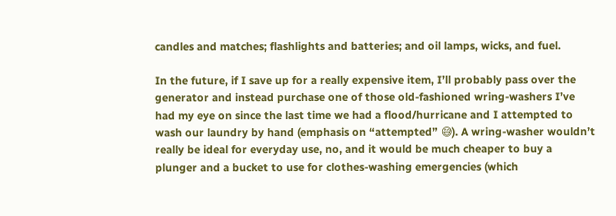candles and matches; flashlights and batteries; and oil lamps, wicks, and fuel.

In the future, if I save up for a really expensive item, I’ll probably pass over the generator and instead purchase one of those old-fashioned wring-washers I’ve had my eye on since the last time we had a flood/hurricane and I attempted to wash our laundry by hand (emphasis on “attempted” 😅). A wring-washer wouldn’t really be ideal for everyday use, no, and it would be much cheaper to buy a plunger and a bucket to use for clothes-washing emergencies (which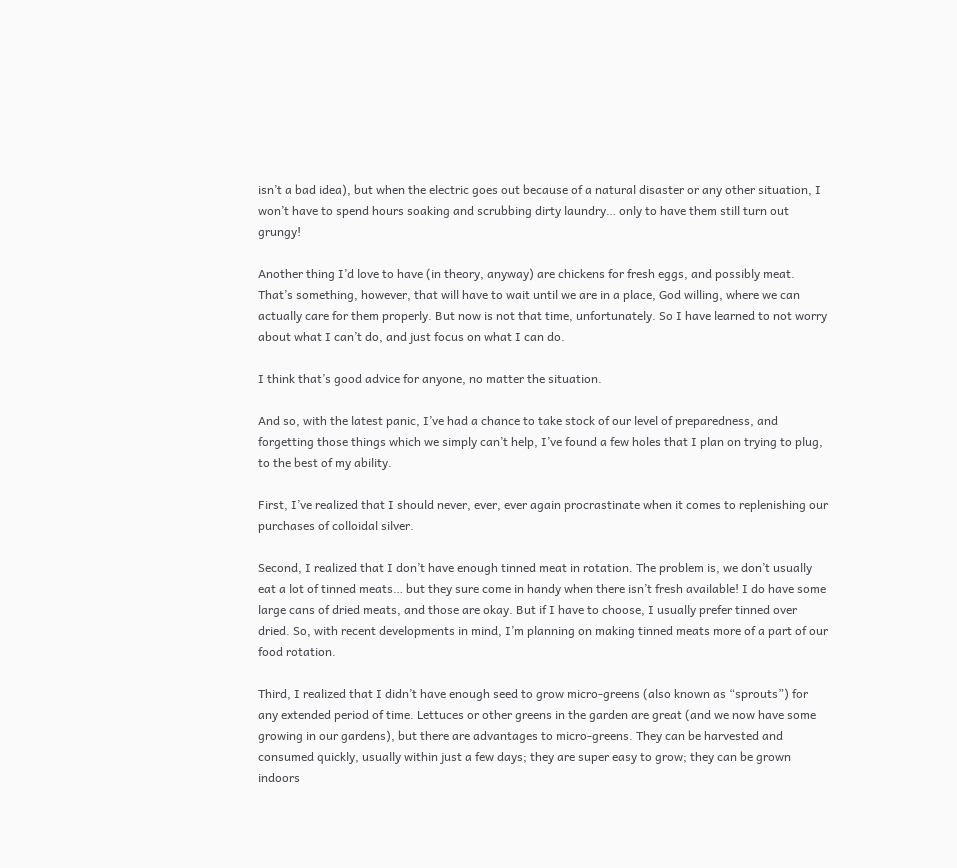isn’t a bad idea), but when the electric goes out because of a natural disaster or any other situation, I won’t have to spend hours soaking and scrubbing dirty laundry… only to have them still turn out grungy!

Another thing I’d love to have (in theory, anyway) are chickens for fresh eggs, and possibly meat. That’s something, however, that will have to wait until we are in a place, God willing, where we can actually care for them properly. But now is not that time, unfortunately. So I have learned to not worry about what I can’t do, and just focus on what I can do.

I think that’s good advice for anyone, no matter the situation.

And so, with the latest panic, I’ve had a chance to take stock of our level of preparedness, and forgetting those things which we simply can’t help, I’ve found a few holes that I plan on trying to plug, to the best of my ability.

First, I’ve realized that I should never, ever, ever again procrastinate when it comes to replenishing our purchases of colloidal silver.

Second, I realized that I don’t have enough tinned meat in rotation. The problem is, we don’t usually eat a lot of tinned meats… but they sure come in handy when there isn’t fresh available! I do have some large cans of dried meats, and those are okay. But if I have to choose, I usually prefer tinned over dried. So, with recent developments in mind, I’m planning on making tinned meats more of a part of our food rotation.

Third, I realized that I didn’t have enough seed to grow micro-greens (also known as “sprouts”) for any extended period of time. Lettuces or other greens in the garden are great (and we now have some growing in our gardens), but there are advantages to micro-greens. They can be harvested and consumed quickly, usually within just a few days; they are super easy to grow; they can be grown indoors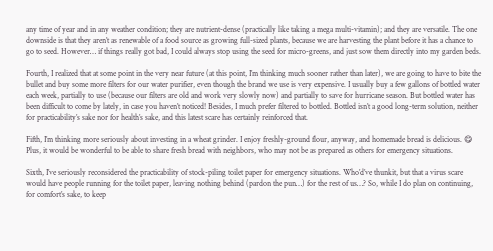any time of year and in any weather condition; they are nutrient-dense (practically like taking a mega multi-vitamin); and they are versatile. The one downside is that they aren’t as renewable of a food source as growing full-sized plants, because we are harvesting the plant before it has a chance to go to seed. However… if things really got bad, I could always stop using the seed for micro-greens, and just sow them directly into my garden beds.

Fourth, I realized that at some point in the very near future (at this point, I’m thinking much sooner rather than later), we are going to have to bite the bullet and buy some more filters for our water purifier, even though the brand we use is very expensive. I usually buy a few gallons of bottled water each week, partially to use (because our filters are old and work very slowly now) and partially to save for hurricane season. But bottled water has been difficult to come by lately, in case you haven’t noticed! Besides, I much prefer filtered to bottled. Bottled isn’t a good long-term solution, neither for practicability’s sake nor for health’s sake, and this latest scare has certainly reinforced that.

Fifth, I’m thinking more seriously about investing in a wheat grinder. I enjoy freshly-ground flour, anyway, and homemade bread is delicious. 😋 Plus, it would be wonderful to be able to share fresh bread with neighbors, who may not be as prepared as others for emergency situations.

Sixth, I’ve seriously reconsidered the practicability of stock-piling toilet paper for emergency situations. Who’d’ve thunkit, but that a virus scare would have people running for the toilet paper, leaving nothing behind (pardon the pun…) for the rest of us…? So, while I do plan on continuing, for comfort’s sake, to keep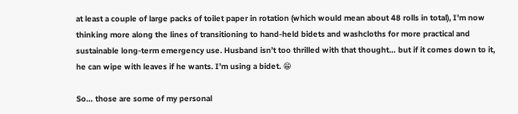at least a couple of large packs of toilet paper in rotation (which would mean about 48 rolls in total), I’m now thinking more along the lines of transitioning to hand-held bidets and washcloths for more practical and sustainable long-term emergency use. Husband isn’t too thrilled with that thought… but if it comes down to it, he can wipe with leaves if he wants. I’m using a bidet. 😁

So… those are some of my personal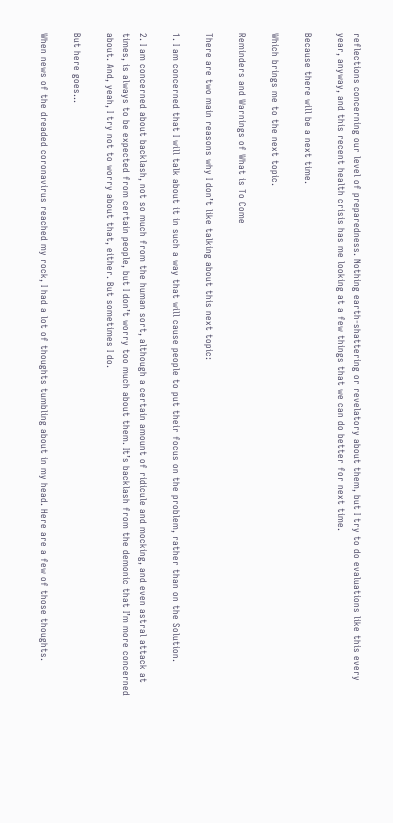reflections concerning our level of preparedness. Nothing earth-shattering or revelatory about them, but I try to do evaluations like this every year, anyway, and this recent health crisis has me looking at a few things that we can do better for next time.

Because there will be a next time.

Which brings me to the next topic.

Reminders and Warnings of What is To Come

There are two main reasons why I don’t like talking about this next topic:

1. I am concerned that I will talk about it in such a way that will cause people to put their focus on the problem, rather than on the Solution.

2. I am concerned about backlash, not so much from the human sort, although a certain amount of ridicule and mocking, and even astral attack at times, is always to be expected from certain people, but I don’t worry too much about them. It’s backlash from the demonic that I’m more concerned about. And, yeah, I try not to worry about that, either. But sometimes I do.

But here goes…

When news of the dreaded coronavirus reached my rock, I had a lot of thoughts tumbling about in my head. Here are a few of those thoughts.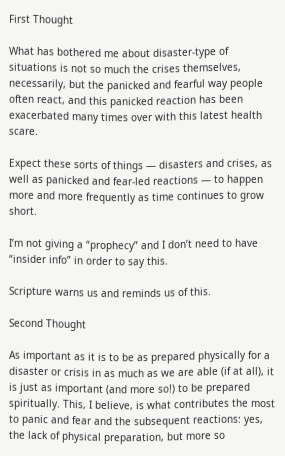First Thought

What has bothered me about disaster-type of situations is not so much the crises themselves, necessarily, but the panicked and fearful way people often react, and this panicked reaction has been exacerbated many times over with this latest health scare.

Expect these sorts of things — disasters and crises, as well as panicked and fear-led reactions — to happen more and more frequently as time continues to grow short.

I’m not giving a “prophecy” and I don’t need to have “insider info” in order to say this.

Scripture warns us and reminds us of this.

Second Thought

As important as it is to be as prepared physically for a disaster or crisis in as much as we are able (if at all), it is just as important (and more so!) to be prepared spiritually. This, I believe, is what contributes the most to panic and fear and the subsequent reactions: yes, the lack of physical preparation, but more so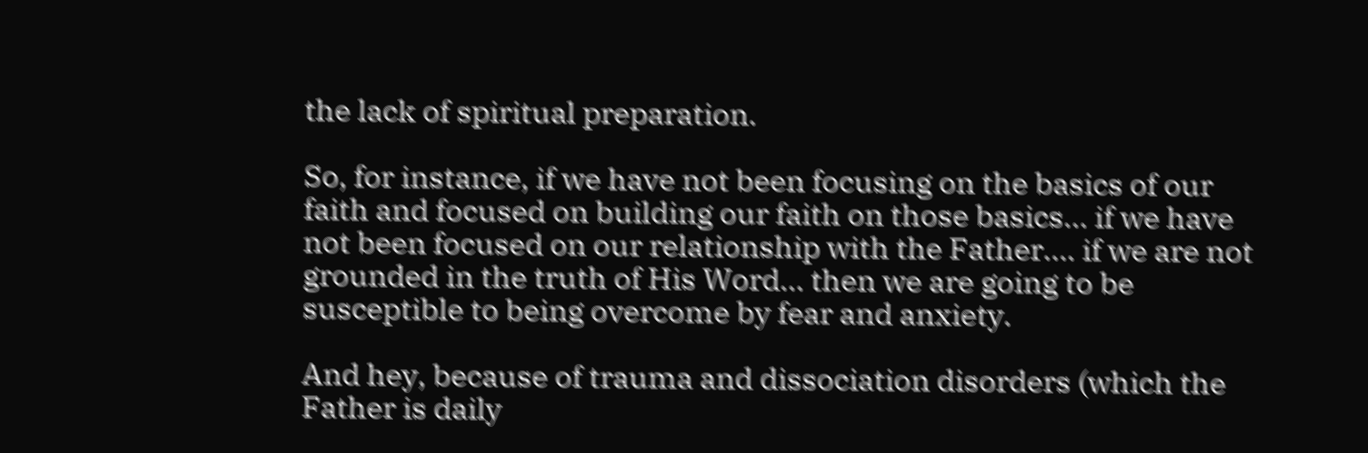the lack of spiritual preparation.

So, for instance, if we have not been focusing on the basics of our faith and focused on building our faith on those basics… if we have not been focused on our relationship with the Father…. if we are not grounded in the truth of His Word… then we are going to be susceptible to being overcome by fear and anxiety.

And hey, because of trauma and dissociation disorders (which the Father is daily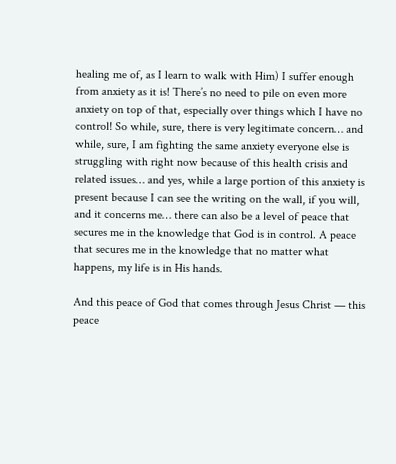healing me of, as I learn to walk with Him) I suffer enough from anxiety as it is! There’s no need to pile on even more anxiety on top of that, especially over things which I have no control! So while, sure, there is very legitimate concern… and while, sure, I am fighting the same anxiety everyone else is struggling with right now because of this health crisis and related issues… and yes, while a large portion of this anxiety is present because I can see the writing on the wall, if you will, and it concerns me… there can also be a level of peace that secures me in the knowledge that God is in control. A peace that secures me in the knowledge that no matter what happens, my life is in His hands.

And this peace of God that comes through Jesus Christ — this peace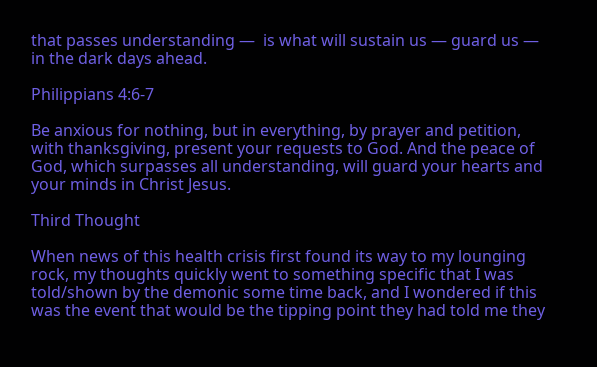that passes understanding —  is what will sustain us — guard us — in the dark days ahead.

Philippians 4:6-7

Be anxious for nothing, but in everything, by prayer and petition, with thanksgiving, present your requests to God. And the peace of God, which surpasses all understanding, will guard your hearts and your minds in Christ Jesus.

Third Thought

When news of this health crisis first found its way to my lounging rock, my thoughts quickly went to something specific that I was told/shown by the demonic some time back, and I wondered if this was the event that would be the tipping point they had told me they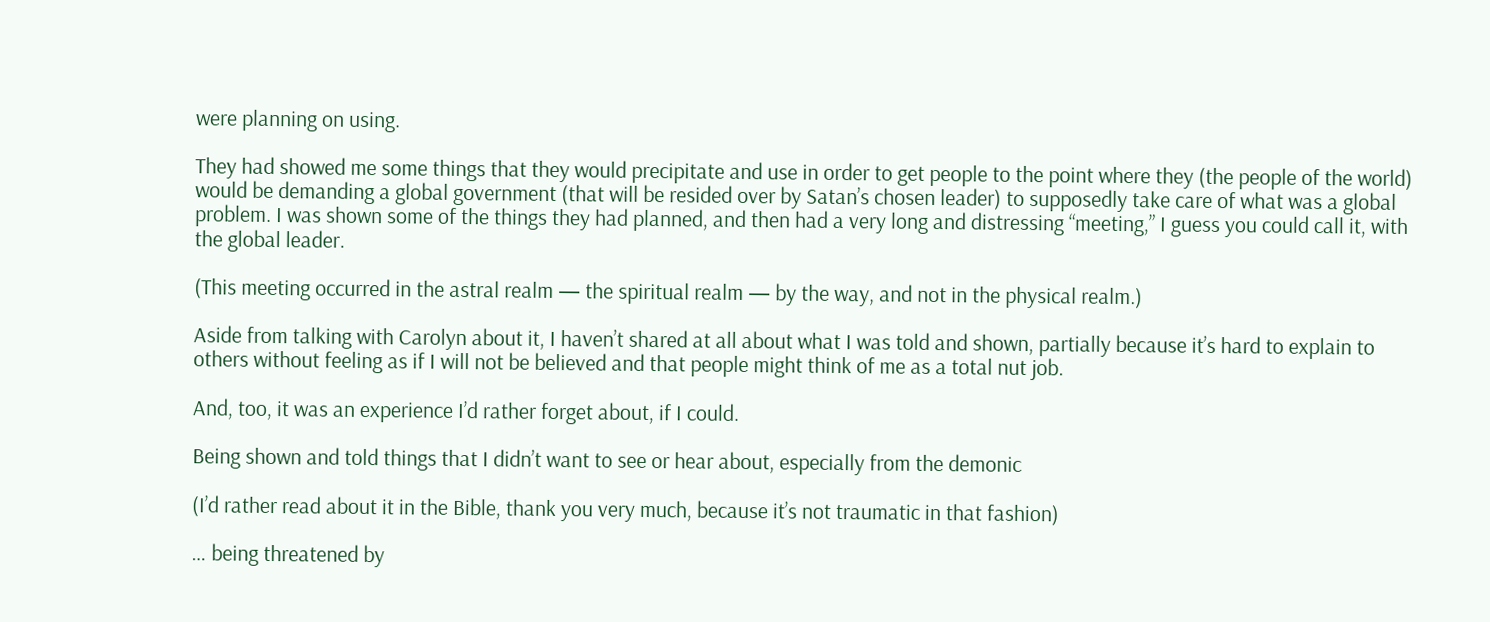were planning on using.

They had showed me some things that they would precipitate and use in order to get people to the point where they (the people of the world) would be demanding a global government (that will be resided over by Satan’s chosen leader) to supposedly take care of what was a global problem. I was shown some of the things they had planned, and then had a very long and distressing “meeting,” I guess you could call it, with the global leader.

(This meeting occurred in the astral realm — the spiritual realm — by the way, and not in the physical realm.)

Aside from talking with Carolyn about it, I haven’t shared at all about what I was told and shown, partially because it’s hard to explain to others without feeling as if I will not be believed and that people might think of me as a total nut job.

And, too, it was an experience I’d rather forget about, if I could.

Being shown and told things that I didn’t want to see or hear about, especially from the demonic

(I’d rather read about it in the Bible, thank you very much, because it’s not traumatic in that fashion)

… being threatened by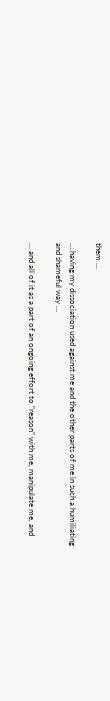them …

… having my dissociation used against me and the other parts of me in such a humiliating and shameful way …

… and all of it as a part of an ongoing effort to “reason” with me, manipulate me, and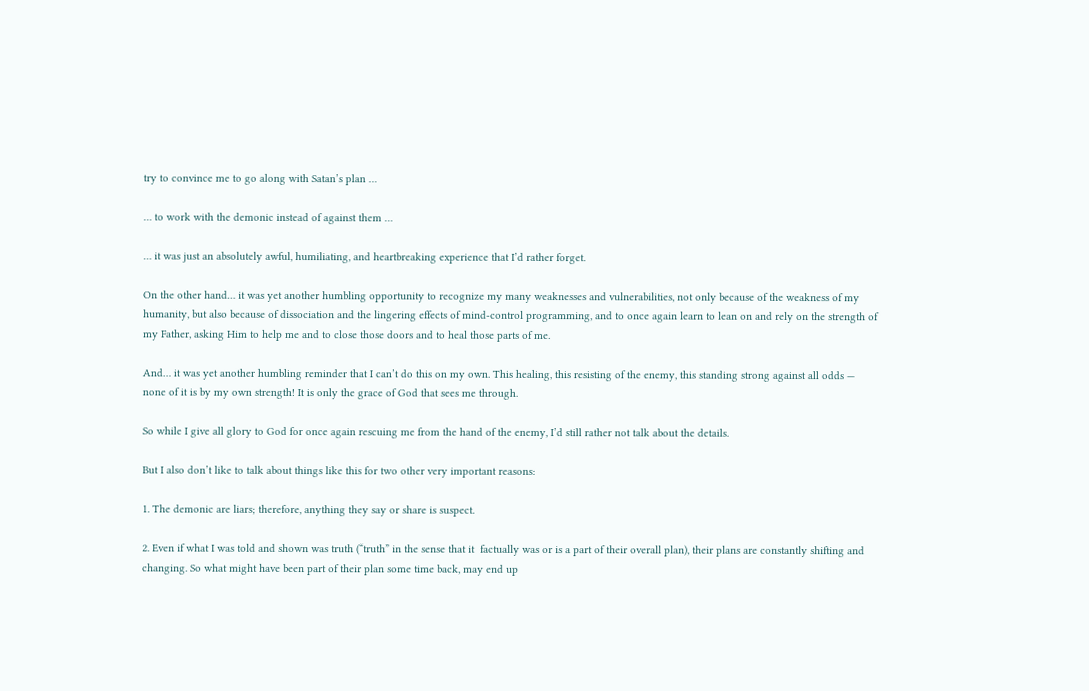try to convince me to go along with Satan’s plan …

… to work with the demonic instead of against them …

… it was just an absolutely awful, humiliating, and heartbreaking experience that I’d rather forget.

On the other hand… it was yet another humbling opportunity to recognize my many weaknesses and vulnerabilities, not only because of the weakness of my humanity, but also because of dissociation and the lingering effects of mind-control programming, and to once again learn to lean on and rely on the strength of my Father, asking Him to help me and to close those doors and to heal those parts of me.

And… it was yet another humbling reminder that I can’t do this on my own. This healing, this resisting of the enemy, this standing strong against all odds — none of it is by my own strength! It is only the grace of God that sees me through.

So while I give all glory to God for once again rescuing me from the hand of the enemy, I’d still rather not talk about the details.

But I also don’t like to talk about things like this for two other very important reasons:

1. The demonic are liars; therefore, anything they say or share is suspect.

2. Even if what I was told and shown was truth (“truth” in the sense that it  factually was or is a part of their overall plan), their plans are constantly shifting and changing. So what might have been part of their plan some time back, may end up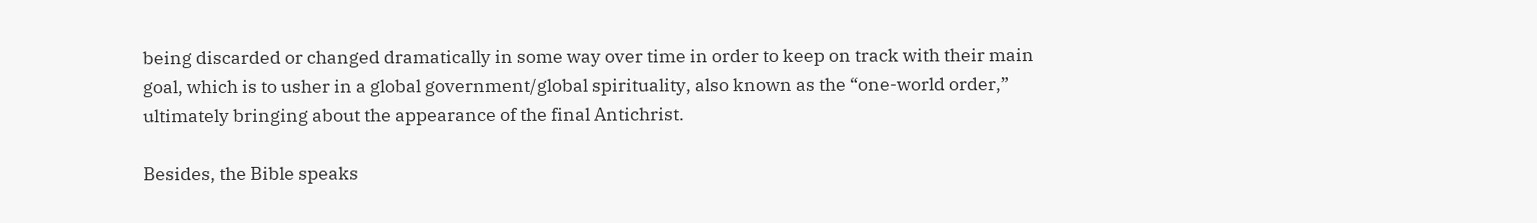being discarded or changed dramatically in some way over time in order to keep on track with their main goal, which is to usher in a global government/global spirituality, also known as the “one-world order,” ultimately bringing about the appearance of the final Antichrist.

Besides, the Bible speaks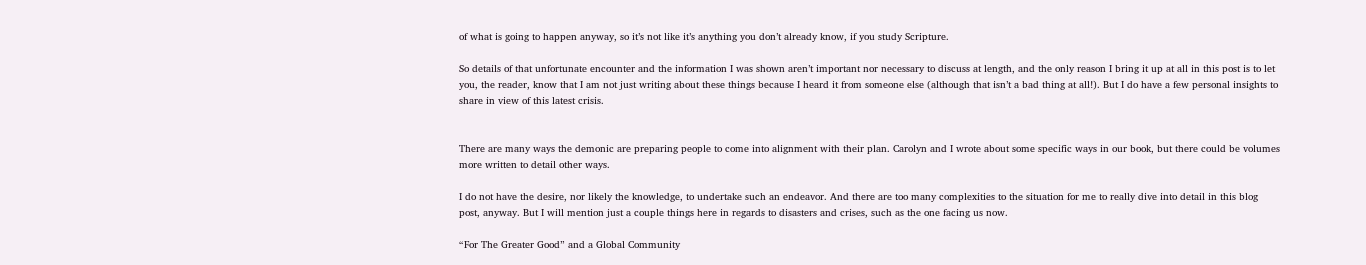of what is going to happen anyway, so it’s not like it’s anything you don’t already know, if you study Scripture.

So details of that unfortunate encounter and the information I was shown aren’t important nor necessary to discuss at length, and the only reason I bring it up at all in this post is to let you, the reader, know that I am not just writing about these things because I heard it from someone else (although that isn’t a bad thing at all!). But I do have a few personal insights to share in view of this latest crisis.


There are many ways the demonic are preparing people to come into alignment with their plan. Carolyn and I wrote about some specific ways in our book, but there could be volumes more written to detail other ways.

I do not have the desire, nor likely the knowledge, to undertake such an endeavor. And there are too many complexities to the situation for me to really dive into detail in this blog post, anyway. But I will mention just a couple things here in regards to disasters and crises, such as the one facing us now.

“For The Greater Good” and a Global Community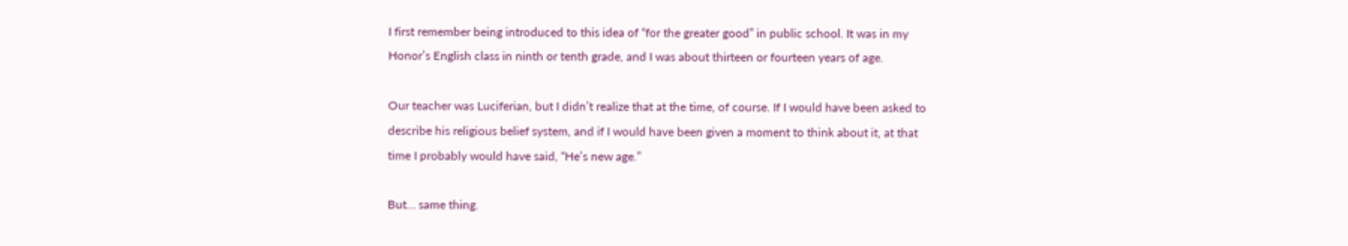I first remember being introduced to this idea of “for the greater good” in public school. It was in my Honor’s English class in ninth or tenth grade, and I was about thirteen or fourteen years of age.

Our teacher was Luciferian, but I didn’t realize that at the time, of course. If I would have been asked to describe his religious belief system, and if I would have been given a moment to think about it, at that time I probably would have said, “He’s new age.”

But… same thing.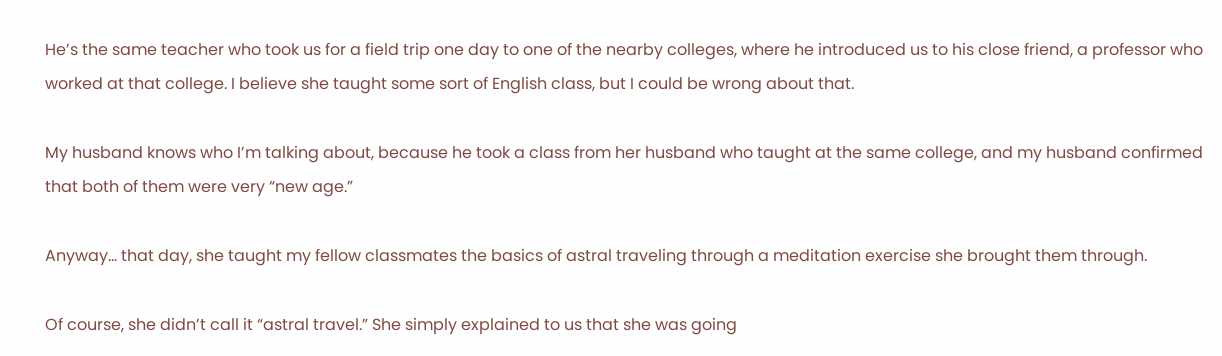He’s the same teacher who took us for a field trip one day to one of the nearby colleges, where he introduced us to his close friend, a professor who worked at that college. I believe she taught some sort of English class, but I could be wrong about that.

My husband knows who I’m talking about, because he took a class from her husband who taught at the same college, and my husband confirmed that both of them were very “new age.”

Anyway… that day, she taught my fellow classmates the basics of astral traveling through a meditation exercise she brought them through.

Of course, she didn’t call it “astral travel.” She simply explained to us that she was going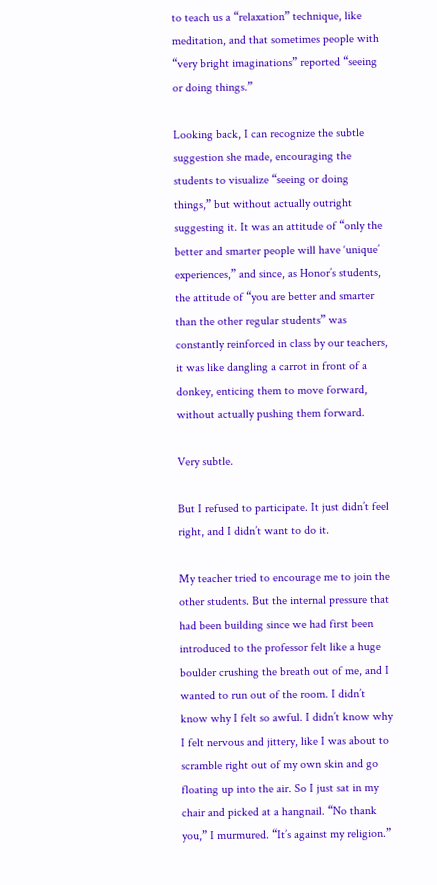to teach us a “relaxation” technique, like meditation, and that sometimes people with “very bright imaginations” reported “seeing or doing things.”

Looking back, I can recognize the subtle suggestion she made, encouraging the students to visualize “seeing or doing things,” but without actually outright suggesting it. It was an attitude of “only the better and smarter people will have ‘unique’ experiences,” and since, as Honor’s students, the attitude of “you are better and smarter than the other regular students” was constantly reinforced in class by our teachers, it was like dangling a carrot in front of a donkey, enticing them to move forward, without actually pushing them forward.

Very subtle.

But I refused to participate. It just didn’t feel right, and I didn’t want to do it.

My teacher tried to encourage me to join the other students. But the internal pressure that had been building since we had first been introduced to the professor felt like a huge boulder crushing the breath out of me, and I wanted to run out of the room. I didn’t know why I felt so awful. I didn’t know why I felt nervous and jittery, like I was about to scramble right out of my own skin and go floating up into the air. So I just sat in my chair and picked at a hangnail. “No thank you,” I murmured. “It’s against my religion.”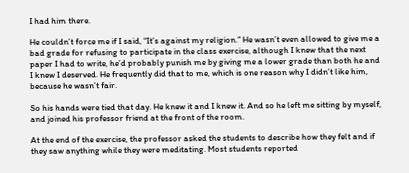I had him there.

He couldn’t force me if I said, “It’s against my religion.” He wasn’t even allowed to give me a bad grade for refusing to participate in the class exercise, although I knew that the next paper I had to write, he’d probably punish me by giving me a lower grade than both he and I knew I deserved. He frequently did that to me, which is one reason why I didn’t like him, because he wasn’t fair.

So his hands were tied that day. He knew it and I knew it. And so he left me sitting by myself, and joined his professor friend at the front of the room.

At the end of the exercise, the professor asked the students to describe how they felt and if they saw anything while they were meditating. Most students reported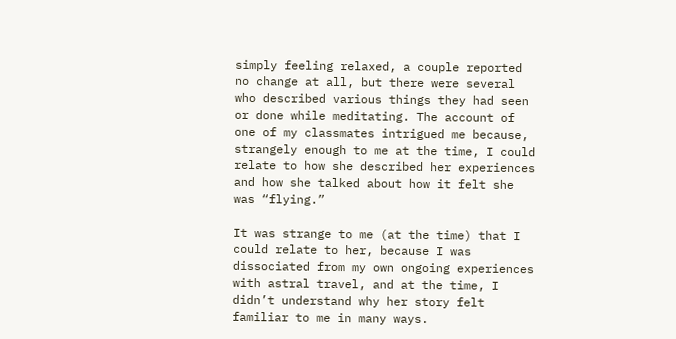simply feeling relaxed, a couple reported no change at all, but there were several who described various things they had seen or done while meditating. The account of one of my classmates intrigued me because, strangely enough to me at the time, I could relate to how she described her experiences and how she talked about how it felt she was “flying.”

It was strange to me (at the time) that I could relate to her, because I was dissociated from my own ongoing experiences with astral travel, and at the time, I didn’t understand why her story felt familiar to me in many ways.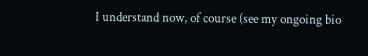I understand now, of course (see my ongoing bio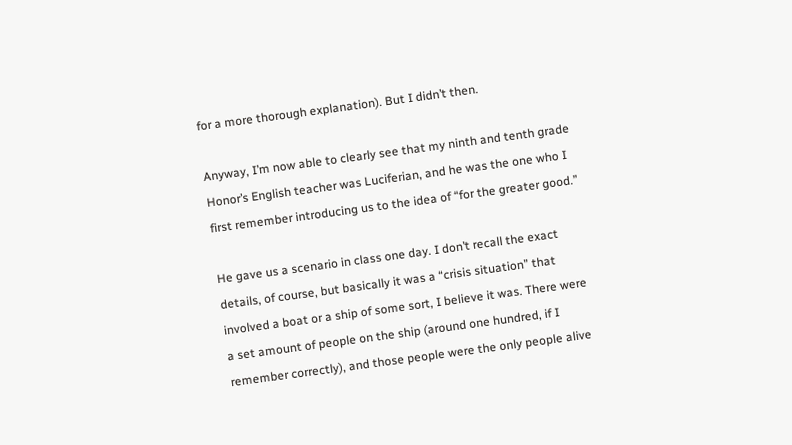for a more thorough explanation). But I didn’t then.

Anyway, I’m now able to clearly see that my ninth and tenth grade Honor’s English teacher was Luciferian, and he was the one who I first remember introducing us to the idea of “for the greater good.”

He gave us a scenario in class one day. I don’t recall the exact details, of course, but basically it was a “crisis situation” that involved a boat or a ship of some sort, I believe it was. There were a set amount of people on the ship (around one hundred, if I remember correctly), and those people were the only people alive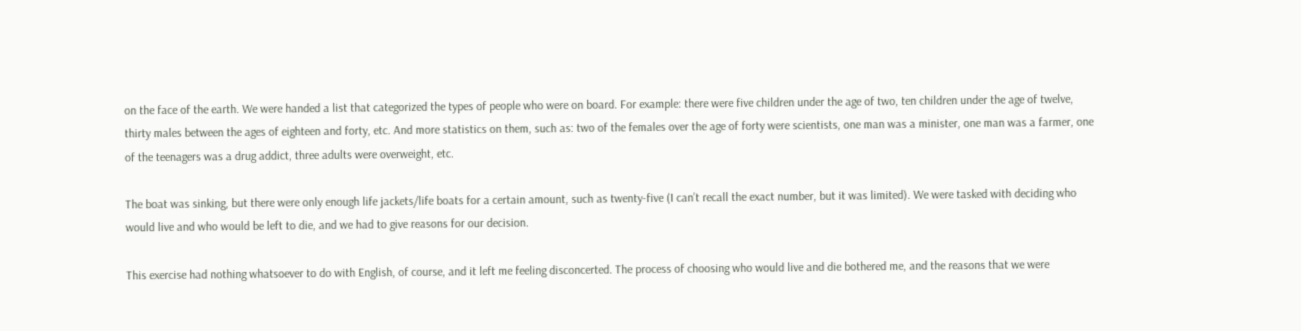on the face of the earth. We were handed a list that categorized the types of people who were on board. For example: there were five children under the age of two, ten children under the age of twelve, thirty males between the ages of eighteen and forty, etc. And more statistics on them, such as: two of the females over the age of forty were scientists, one man was a minister, one man was a farmer, one of the teenagers was a drug addict, three adults were overweight, etc.

The boat was sinking, but there were only enough life jackets/life boats for a certain amount, such as twenty-five (I can’t recall the exact number, but it was limited). We were tasked with deciding who would live and who would be left to die, and we had to give reasons for our decision.

This exercise had nothing whatsoever to do with English, of course, and it left me feeling disconcerted. The process of choosing who would live and die bothered me, and the reasons that we were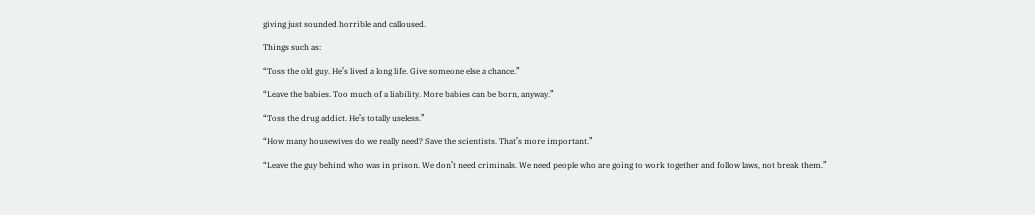giving just sounded horrible and calloused.

Things such as:

“Toss the old guy. He’s lived a long life. Give someone else a chance.”

“Leave the babies. Too much of a liability. More babies can be born, anyway.”

“Toss the drug addict. He’s totally useless.”

“How many housewives do we really need? Save the scientists. That’s more important.”

“Leave the guy behind who was in prison. We don’t need criminals. We need people who are going to work together and follow laws, not break them.”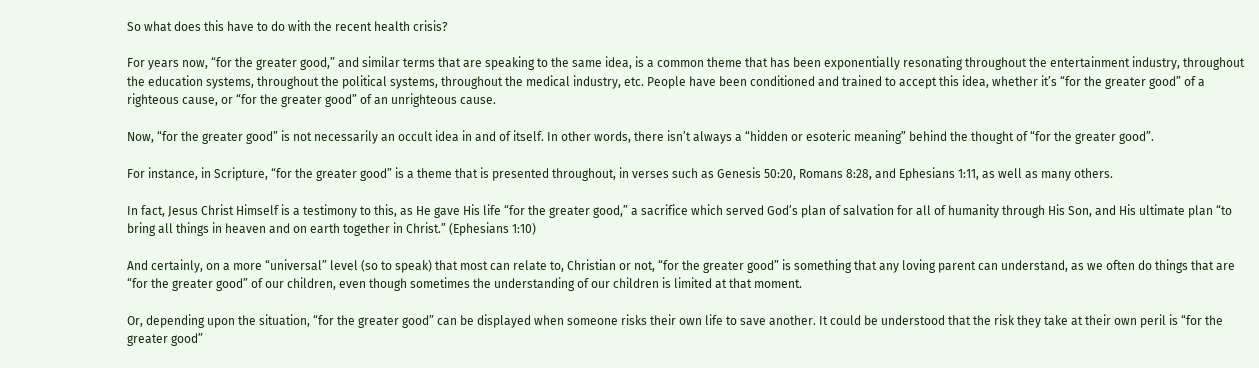So what does this have to do with the recent health crisis?

For years now, “for the greater good,” and similar terms that are speaking to the same idea, is a common theme that has been exponentially resonating throughout the entertainment industry, throughout the education systems, throughout the political systems, throughout the medical industry, etc. People have been conditioned and trained to accept this idea, whether it’s “for the greater good” of a righteous cause, or “for the greater good” of an unrighteous cause.

Now, “for the greater good” is not necessarily an occult idea in and of itself. In other words, there isn’t always a “hidden or esoteric meaning” behind the thought of “for the greater good”.

For instance, in Scripture, “for the greater good” is a theme that is presented throughout, in verses such as Genesis 50:20, Romans 8:28, and Ephesians 1:11, as well as many others.

In fact, Jesus Christ Himself is a testimony to this, as He gave His life “for the greater good,” a sacrifice which served God’s plan of salvation for all of humanity through His Son, and His ultimate plan “to bring all things in heaven and on earth together in Christ.” (Ephesians 1:10)

And certainly, on a more “universal” level (so to speak) that most can relate to, Christian or not, “for the greater good” is something that any loving parent can understand, as we often do things that are “for the greater good” of our children, even though sometimes the understanding of our children is limited at that moment.

Or, depending upon the situation, “for the greater good” can be displayed when someone risks their own life to save another. It could be understood that the risk they take at their own peril is “for the greater good”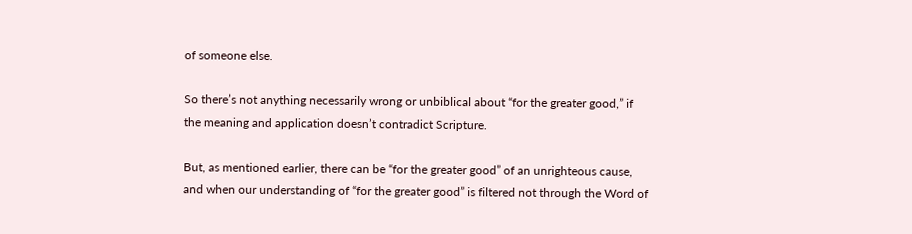of someone else.

So there’s not anything necessarily wrong or unbiblical about “for the greater good,” if the meaning and application doesn’t contradict Scripture.

But, as mentioned earlier, there can be “for the greater good” of an unrighteous cause, and when our understanding of “for the greater good” is filtered not through the Word of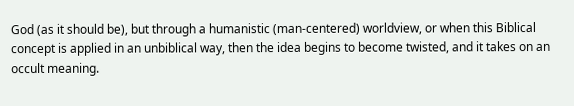God (as it should be), but through a humanistic (man-centered) worldview, or when this Biblical concept is applied in an unbiblical way, then the idea begins to become twisted, and it takes on an occult meaning.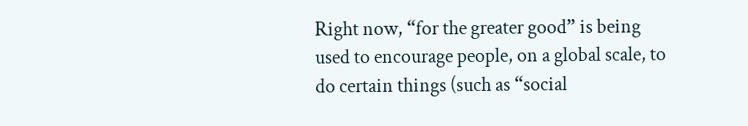Right now, “for the greater good” is being used to encourage people, on a global scale, to do certain things (such as “social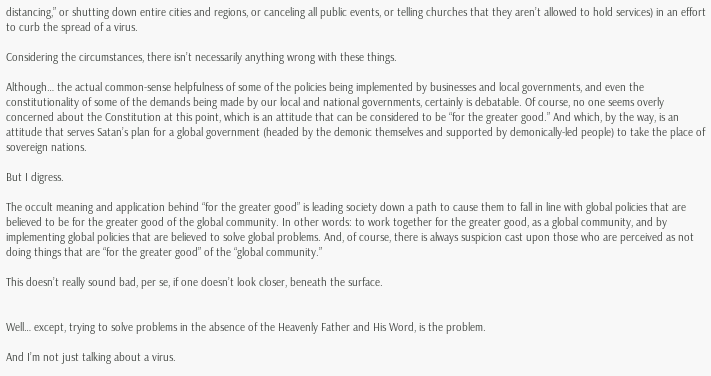distancing,” or shutting down entire cities and regions, or canceling all public events, or telling churches that they aren’t allowed to hold services) in an effort to curb the spread of a virus.

Considering the circumstances, there isn’t necessarily anything wrong with these things.

Although… the actual common-sense helpfulness of some of the policies being implemented by businesses and local governments, and even the constitutionality of some of the demands being made by our local and national governments, certainly is debatable. Of course, no one seems overly concerned about the Constitution at this point, which is an attitude that can be considered to be “for the greater good.” And which, by the way, is an attitude that serves Satan’s plan for a global government (headed by the demonic themselves and supported by demonically-led people) to take the place of sovereign nations.

But I digress.

The occult meaning and application behind “for the greater good” is leading society down a path to cause them to fall in line with global policies that are believed to be for the greater good of the global community. In other words: to work together for the greater good, as a global community, and by implementing global policies that are believed to solve global problems. And, of course, there is always suspicion cast upon those who are perceived as not doing things that are “for the greater good” of the “global community.”

This doesn’t really sound bad, per se, if one doesn’t look closer, beneath the surface.


Well… except, trying to solve problems in the absence of the Heavenly Father and His Word, is the problem.

And I’m not just talking about a virus.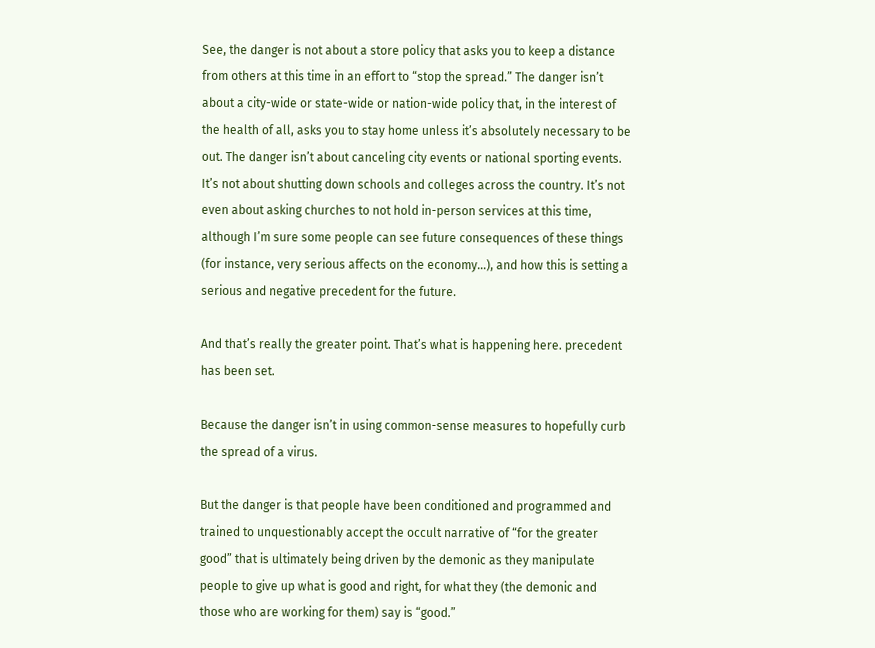See, the danger is not about a store policy that asks you to keep a distance from others at this time in an effort to “stop the spread.” The danger isn’t about a city-wide or state-wide or nation-wide policy that, in the interest of the health of all, asks you to stay home unless it’s absolutely necessary to be out. The danger isn’t about canceling city events or national sporting events. It’s not about shutting down schools and colleges across the country. It’s not even about asking churches to not hold in-person services at this time, although I’m sure some people can see future consequences of these things (for instance, very serious affects on the economy…), and how this is setting a serious and negative precedent for the future.

And that’s really the greater point. That’s what is happening here. precedent has been set.

Because the danger isn’t in using common-sense measures to hopefully curb the spread of a virus.

But the danger is that people have been conditioned and programmed and trained to unquestionably accept the occult narrative of “for the greater good” that is ultimately being driven by the demonic as they manipulate people to give up what is good and right, for what they (the demonic and those who are working for them) say is “good.”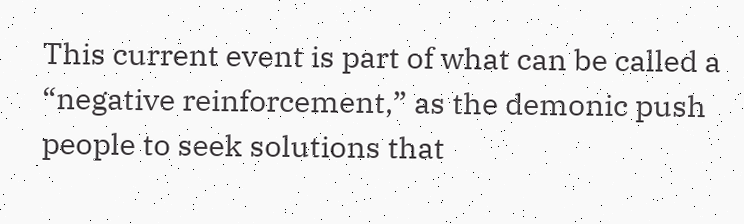This current event is part of what can be called a “negative reinforcement,” as the demonic push people to seek solutions that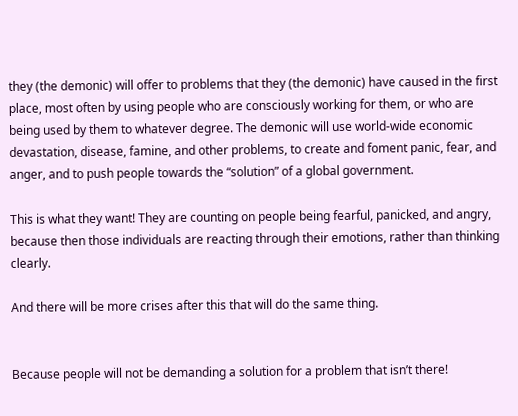they (the demonic) will offer to problems that they (the demonic) have caused in the first place, most often by using people who are consciously working for them, or who are being used by them to whatever degree. The demonic will use world-wide economic devastation, disease, famine, and other problems, to create and foment panic, fear, and anger, and to push people towards the “solution” of a global government.

This is what they want! They are counting on people being fearful, panicked, and angry, because then those individuals are reacting through their emotions, rather than thinking clearly.

And there will be more crises after this that will do the same thing.


Because people will not be demanding a solution for a problem that isn’t there!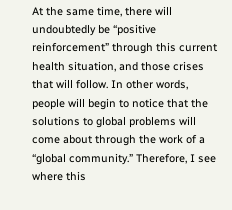At the same time, there will undoubtedly be “positive reinforcement” through this current health situation, and those crises that will follow. In other words, people will begin to notice that the solutions to global problems will come about through the work of a “global community.” Therefore, I see where this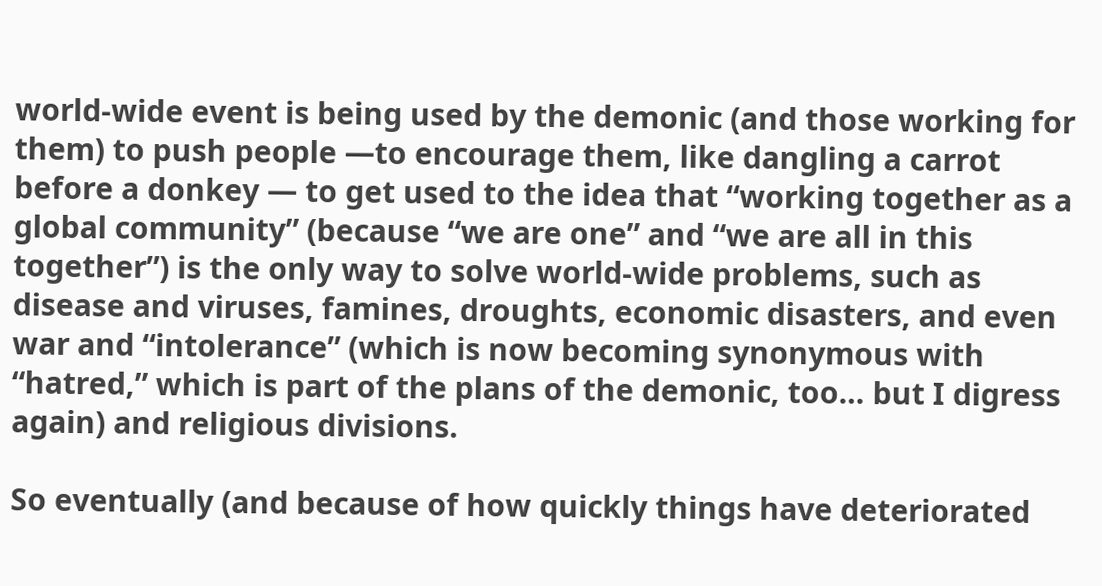world-wide event is being used by the demonic (and those working for them) to push people —to encourage them, like dangling a carrot before a donkey — to get used to the idea that “working together as a global community” (because “we are one” and “we are all in this together”) is the only way to solve world-wide problems, such as disease and viruses, famines, droughts, economic disasters, and even war and “intolerance” (which is now becoming synonymous with “hatred,” which is part of the plans of the demonic, too… but I digress again) and religious divisions.

So eventually (and because of how quickly things have deteriorated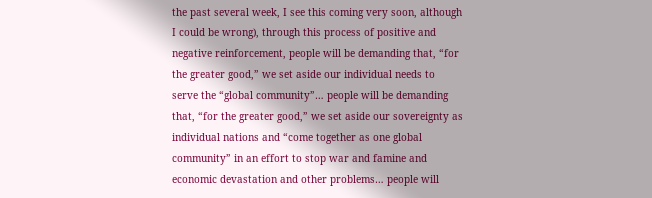the past several week, I see this coming very soon, although I could be wrong), through this process of positive and negative reinforcement, people will be demanding that, “for the greater good,” we set aside our individual needs to serve the “global community”… people will be demanding that, “for the greater good,” we set aside our sovereignty as individual nations and “come together as one global community” in an effort to stop war and famine and economic devastation and other problems… people will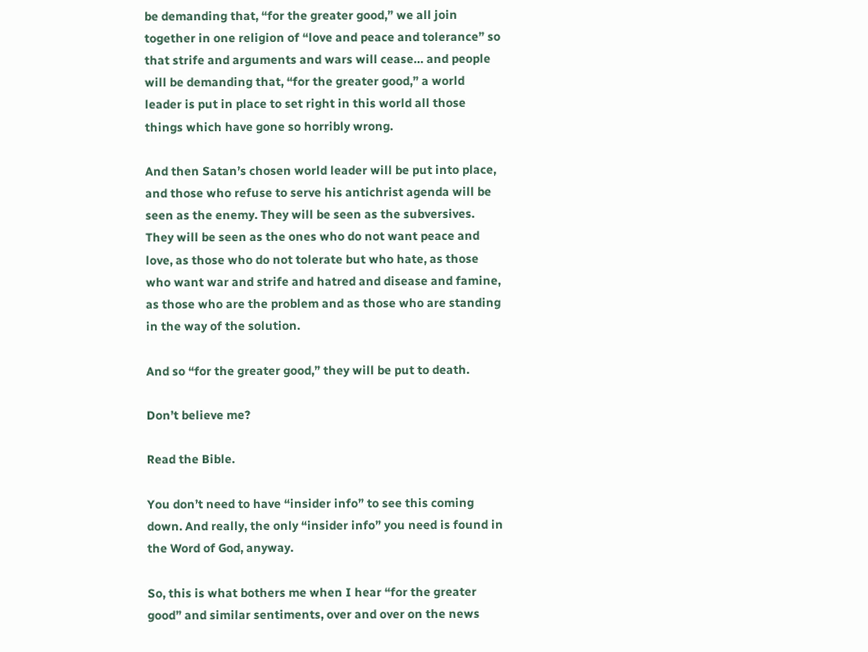be demanding that, “for the greater good,” we all join together in one religion of “love and peace and tolerance” so that strife and arguments and wars will cease… and people will be demanding that, “for the greater good,” a world leader is put in place to set right in this world all those things which have gone so horribly wrong.

And then Satan’s chosen world leader will be put into place, and those who refuse to serve his antichrist agenda will be seen as the enemy. They will be seen as the subversives. They will be seen as the ones who do not want peace and love, as those who do not tolerate but who hate, as those who want war and strife and hatred and disease and famine, as those who are the problem and as those who are standing in the way of the solution.

And so “for the greater good,” they will be put to death.

Don’t believe me?

Read the Bible.

You don’t need to have “insider info” to see this coming down. And really, the only “insider info” you need is found in the Word of God, anyway.

So, this is what bothers me when I hear “for the greater good” and similar sentiments, over and over on the news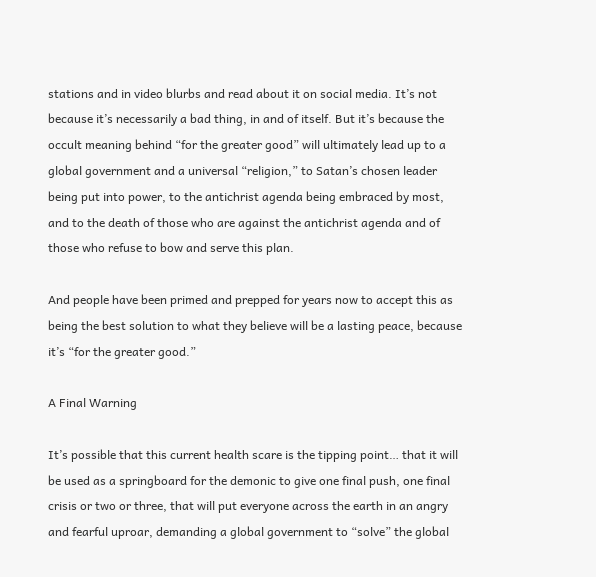stations and in video blurbs and read about it on social media. It’s not because it’s necessarily a bad thing, in and of itself. But it’s because the  occult meaning behind “for the greater good” will ultimately lead up to a global government and a universal “religion,” to Satan’s chosen leader being put into power, to the antichrist agenda being embraced by most, and to the death of those who are against the antichrist agenda and of those who refuse to bow and serve this plan.

And people have been primed and prepped for years now to accept this as being the best solution to what they believe will be a lasting peace, because it’s “for the greater good.”

A Final Warning

It’s possible that this current health scare is the tipping point… that it will be used as a springboard for the demonic to give one final push, one final crisis or two or three, that will put everyone across the earth in an angry and fearful uproar, demanding a global government to “solve” the global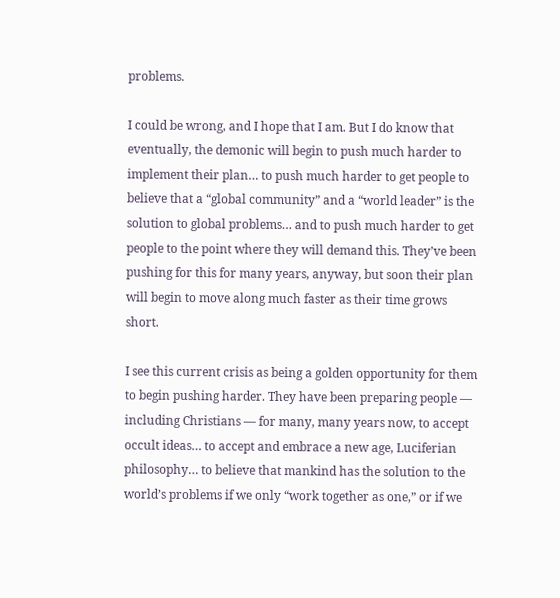problems.

I could be wrong, and I hope that I am. But I do know that eventually, the demonic will begin to push much harder to implement their plan… to push much harder to get people to believe that a “global community” and a “world leader” is the solution to global problems… and to push much harder to get people to the point where they will demand this. They’ve been pushing for this for many years, anyway, but soon their plan will begin to move along much faster as their time grows short.

I see this current crisis as being a golden opportunity for them to begin pushing harder. They have been preparing people — including Christians — for many, many years now, to accept occult ideas… to accept and embrace a new age, Luciferian philosophy… to believe that mankind has the solution to the world’s problems if we only “work together as one,” or if we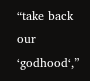“take back our ‘godhood‘,”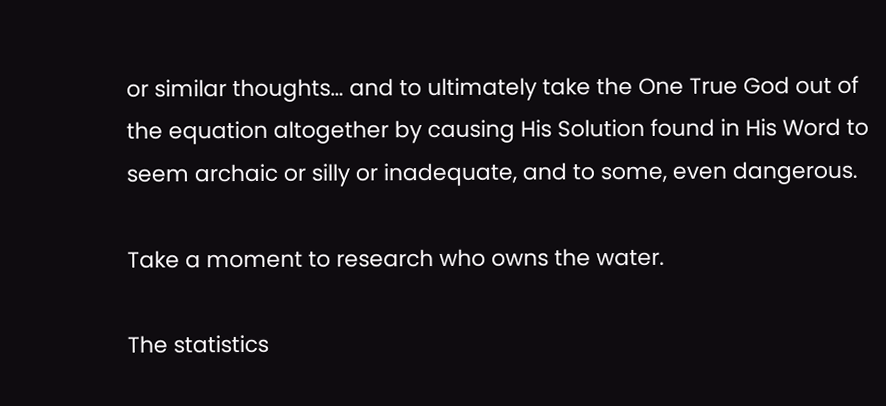or similar thoughts… and to ultimately take the One True God out of the equation altogether by causing His Solution found in His Word to seem archaic or silly or inadequate, and to some, even dangerous.

Take a moment to research who owns the water.

The statistics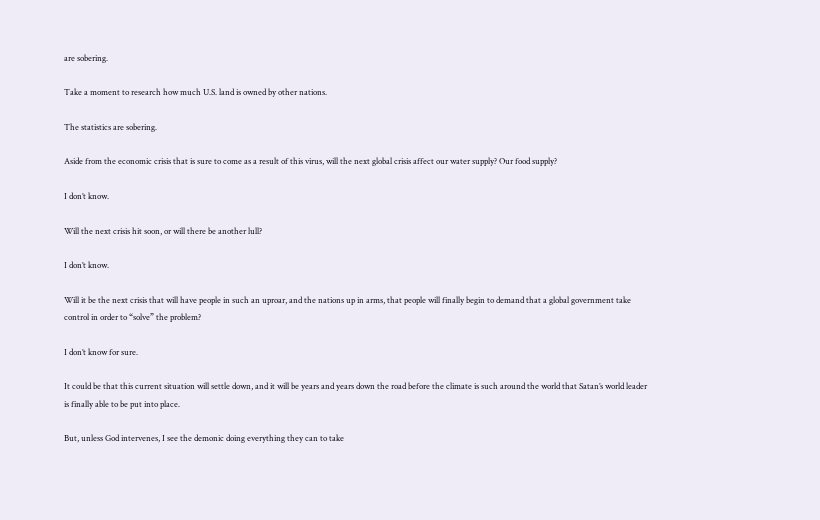are sobering.

Take a moment to research how much U.S. land is owned by other nations.

The statistics are sobering.

Aside from the economic crisis that is sure to come as a result of this virus, will the next global crisis affect our water supply? Our food supply?

I don’t know.

Will the next crisis hit soon, or will there be another lull?

I don’t know.

Will it be the next crisis that will have people in such an uproar, and the nations up in arms, that people will finally begin to demand that a global government take control in order to “solve” the problem?

I don’t know for sure.

It could be that this current situation will settle down, and it will be years and years down the road before the climate is such around the world that Satan’s world leader is finally able to be put into place.

But, unless God intervenes, I see the demonic doing everything they can to take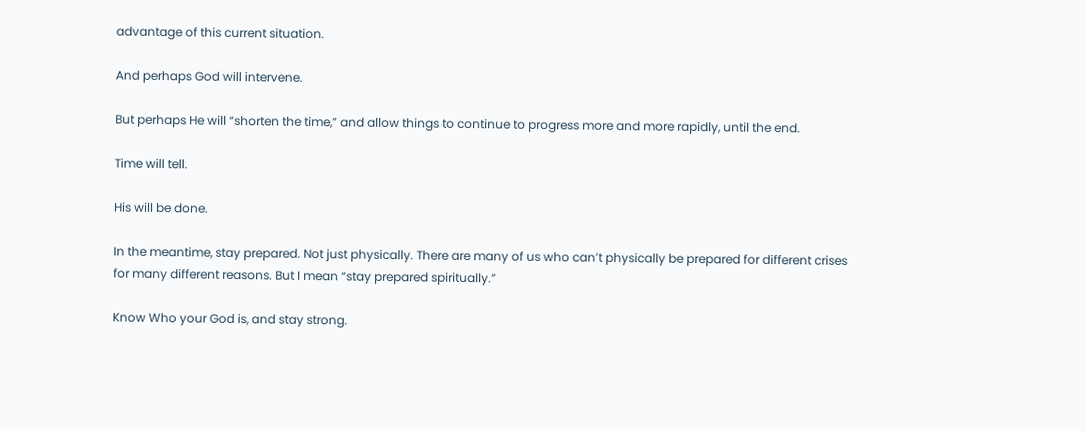advantage of this current situation.

And perhaps God will intervene.

But perhaps He will “shorten the time,” and allow things to continue to progress more and more rapidly, until the end.

Time will tell.

His will be done.

In the meantime, stay prepared. Not just physically. There are many of us who can’t physically be prepared for different crises for many different reasons. But I mean “stay prepared spiritually.”

Know Who your God is, and stay strong.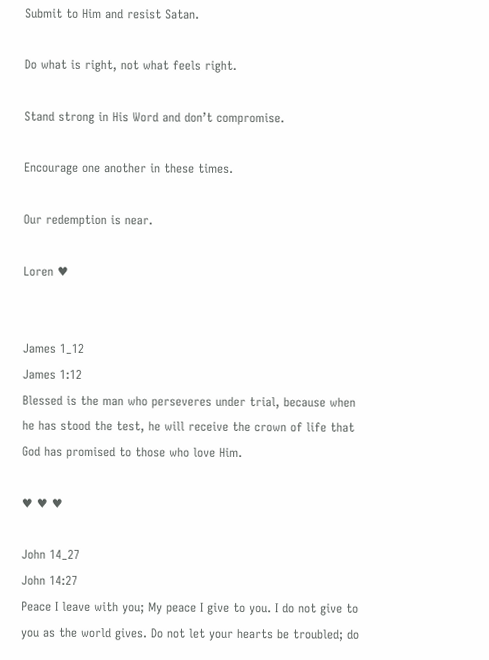Submit to Him and resist Satan.

Do what is right, not what feels right.

Stand strong in His Word and don’t compromise.

Encourage one another in these times.

Our redemption is near.

Loren ♥


James 1_12
James 1:12
Blessed is the man who perseveres under trial, because when he has stood the test, he will receive the crown of life that God has promised to those who love Him.

♥ ♥ ♥

John 14_27
John 14:27
Peace I leave with you; My peace I give to you. I do not give to you as the world gives. Do not let your hearts be troubled; do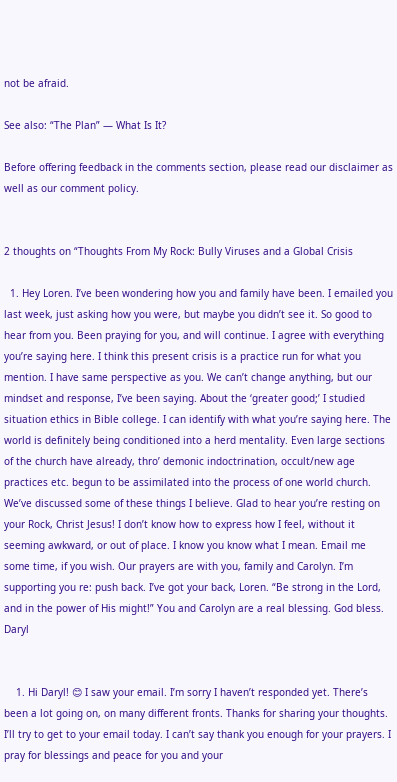not be afraid.

See also: “The Plan” — What Is It?

Before offering feedback in the comments section, please read our disclaimer as well as our comment policy.


2 thoughts on “Thoughts From My Rock: Bully Viruses and a Global Crisis

  1. Hey Loren. I’ve been wondering how you and family have been. I emailed you last week, just asking how you were, but maybe you didn’t see it. So good to hear from you. Been praying for you, and will continue. I agree with everything you’re saying here. I think this present crisis is a practice run for what you mention. I have same perspective as you. We can’t change anything, but our mindset and response, I’ve been saying. About the ‘greater good;’ I studied situation ethics in Bible college. I can identify with what you’re saying here. The world is definitely being conditioned into a herd mentality. Even large sections of the church have already, thro’ demonic indoctrination, occult/new age practices etc. begun to be assimilated into the process of one world church. We’ve discussed some of these things I believe. Glad to hear you’re resting on your Rock, Christ Jesus! I don’t know how to express how I feel, without it seeming awkward, or out of place. I know you know what I mean. Email me some time, if you wish. Our prayers are with you, family and Carolyn. I’m supporting you re: push back. I’ve got your back, Loren. “Be strong in the Lord, and in the power of His might!” You and Carolyn are a real blessing. God bless. Daryl


    1. Hi Daryl! 😊 I saw your email. I’m sorry I haven’t responded yet. There’s been a lot going on, on many different fronts. Thanks for sharing your thoughts. I’ll try to get to your email today. I can’t say thank you enough for your prayers. I pray for blessings and peace for you and your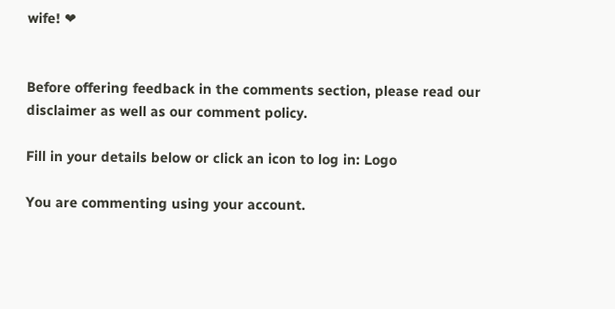wife! ❤


Before offering feedback in the comments section, please read our disclaimer as well as our comment policy.

Fill in your details below or click an icon to log in: Logo

You are commenting using your account.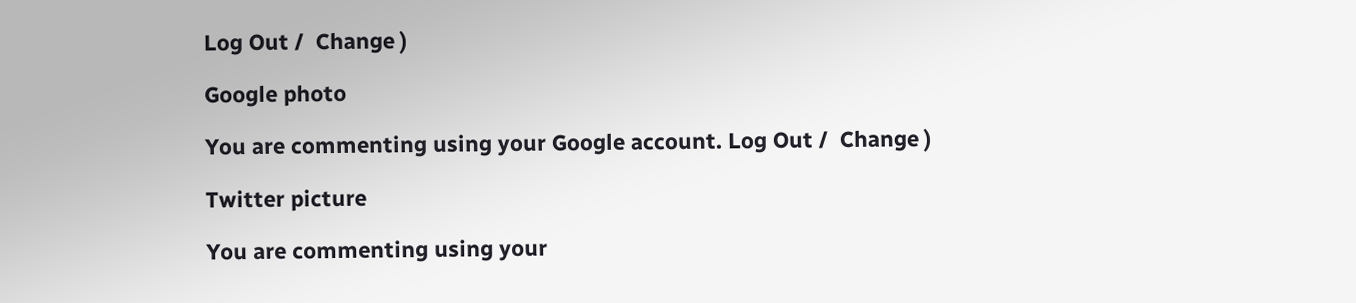Log Out /  Change )

Google photo

You are commenting using your Google account. Log Out /  Change )

Twitter picture

You are commenting using your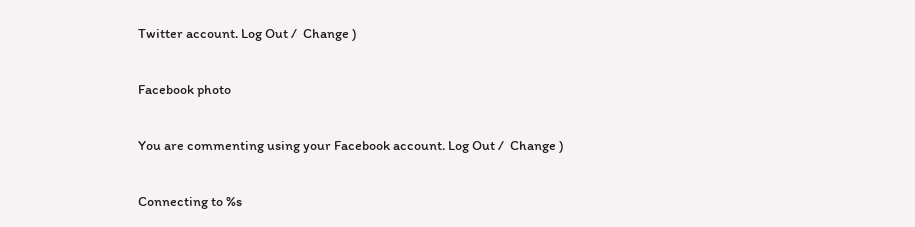Twitter account. Log Out /  Change )

Facebook photo

You are commenting using your Facebook account. Log Out /  Change )

Connecting to %s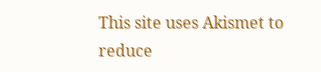This site uses Akismet to reduce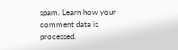spam. Learn how your comment data is processed.